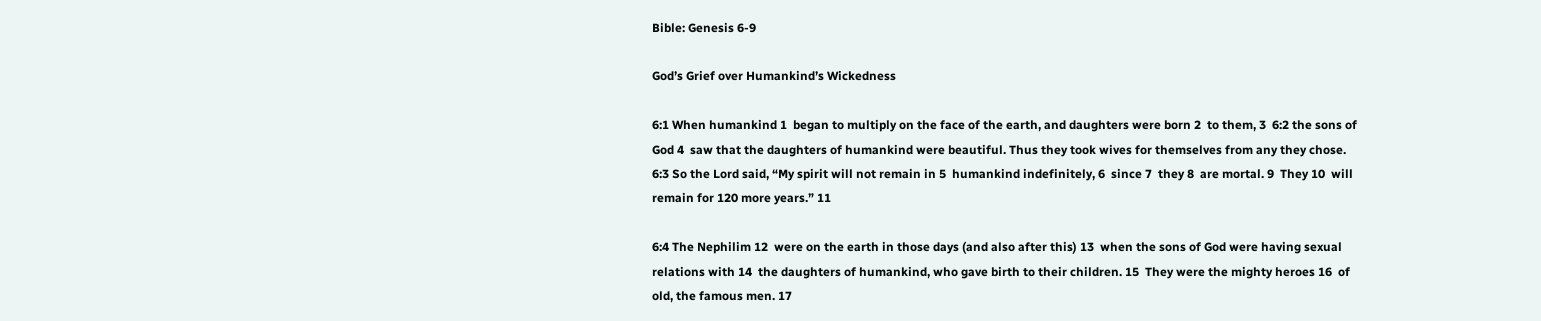Bible: Genesis 6-9

God’s Grief over Humankind’s Wickedness

6:1 When humankind 1  began to multiply on the face of the earth, and daughters were born 2  to them, 3  6:2 the sons of God 4  saw that the daughters of humankind were beautiful. Thus they took wives for themselves from any they chose. 6:3 So the Lord said, “My spirit will not remain in 5  humankind indefinitely, 6  since 7  they 8  are mortal. 9  They 10  will remain for 120 more years.” 11

6:4 The Nephilim 12  were on the earth in those days (and also after this) 13  when the sons of God were having sexual relations with 14  the daughters of humankind, who gave birth to their children. 15  They were the mighty heroes 16  of old, the famous men. 17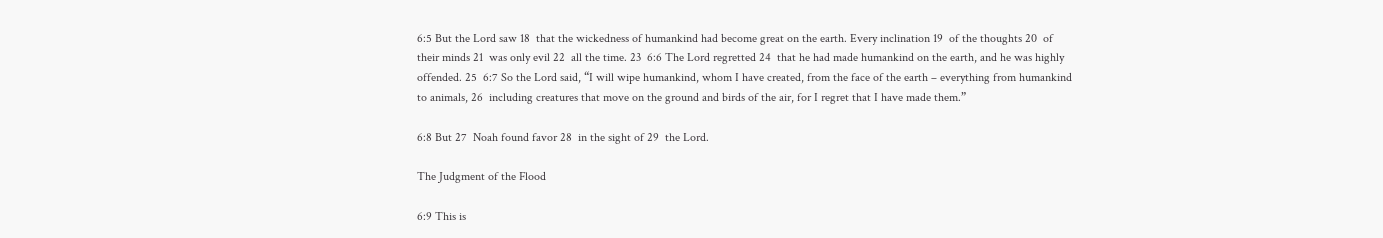6:5 But the Lord saw 18  that the wickedness of humankind had become great on the earth. Every inclination 19  of the thoughts 20  of their minds 21  was only evil 22  all the time. 23  6:6 The Lord regretted 24  that he had made humankind on the earth, and he was highly offended. 25  6:7 So the Lord said, “I will wipe humankind, whom I have created, from the face of the earth – everything from humankind to animals, 26  including creatures that move on the ground and birds of the air, for I regret that I have made them.”

6:8 But 27  Noah found favor 28  in the sight of 29  the Lord.

The Judgment of the Flood

6:9 This is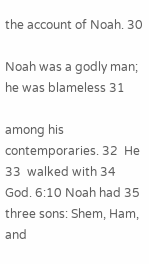the account of Noah. 30

Noah was a godly man; he was blameless 31

among his contemporaries. 32  He 33  walked with 34  God. 6:10 Noah had 35  three sons: Shem, Ham, and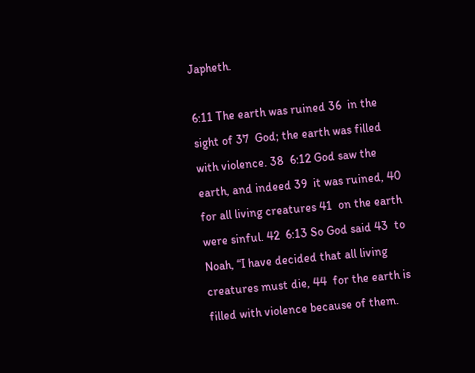Japheth.

6:11 The earth was ruined 36  in the sight of 37  God; the earth was filled with violence. 38  6:12 God saw the earth, and indeed 39  it was ruined, 40  for all living creatures 41  on the earth were sinful. 42  6:13 So God said 43  to Noah, “I have decided that all living creatures must die, 44  for the earth is filled with violence because of them.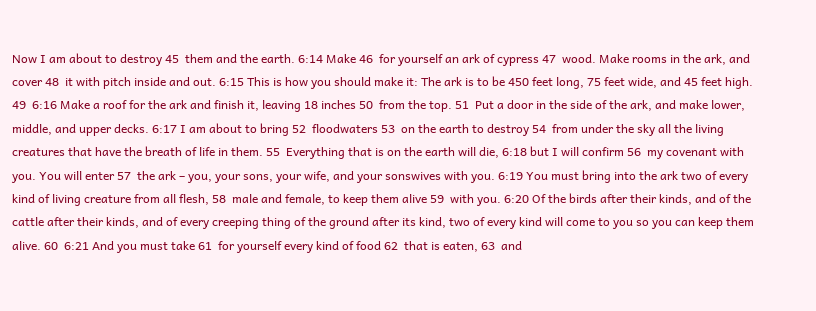Now I am about to destroy 45  them and the earth. 6:14 Make 46  for yourself an ark of cypress 47  wood. Make rooms in the ark, and cover 48  it with pitch inside and out. 6:15 This is how you should make it: The ark is to be 450 feet long, 75 feet wide, and 45 feet high. 49  6:16 Make a roof for the ark and finish it, leaving 18 inches 50  from the top. 51  Put a door in the side of the ark, and make lower, middle, and upper decks. 6:17 I am about to bring 52  floodwaters 53  on the earth to destroy 54  from under the sky all the living creatures that have the breath of life in them. 55  Everything that is on the earth will die, 6:18 but I will confirm 56  my covenant with you. You will enter 57  the ark – you, your sons, your wife, and your sonswives with you. 6:19 You must bring into the ark two of every kind of living creature from all flesh, 58  male and female, to keep them alive 59  with you. 6:20 Of the birds after their kinds, and of the cattle after their kinds, and of every creeping thing of the ground after its kind, two of every kind will come to you so you can keep them alive. 60  6:21 And you must take 61  for yourself every kind of food 62  that is eaten, 63  and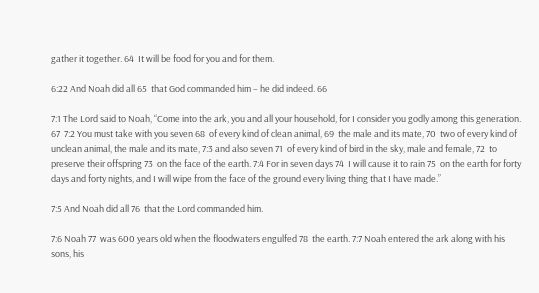gather it together. 64  It will be food for you and for them.

6:22 And Noah did all 65  that God commanded him – he did indeed. 66

7:1 The Lord said to Noah, “Come into the ark, you and all your household, for I consider you godly among this generation. 67  7:2 You must take with you seven 68  of every kind of clean animal, 69  the male and its mate, 70  two of every kind of unclean animal, the male and its mate, 7:3 and also seven 71  of every kind of bird in the sky, male and female, 72  to preserve their offspring 73  on the face of the earth. 7:4 For in seven days 74  I will cause it to rain 75  on the earth for forty days and forty nights, and I will wipe from the face of the ground every living thing that I have made.”

7:5 And Noah did all 76  that the Lord commanded him.

7:6 Noah 77  was 600 years old when the floodwaters engulfed 78  the earth. 7:7 Noah entered the ark along with his sons, his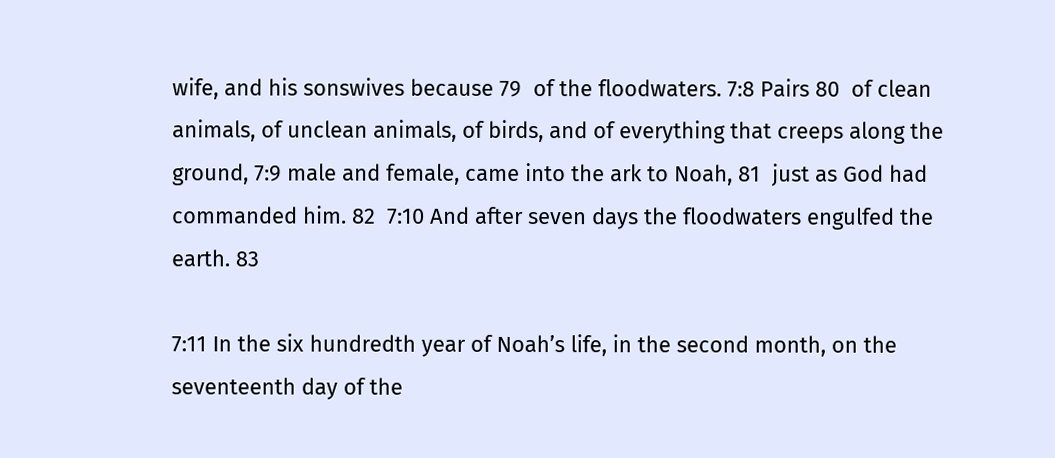wife, and his sonswives because 79  of the floodwaters. 7:8 Pairs 80  of clean animals, of unclean animals, of birds, and of everything that creeps along the ground, 7:9 male and female, came into the ark to Noah, 81  just as God had commanded him. 82  7:10 And after seven days the floodwaters engulfed the earth. 83

7:11 In the six hundredth year of Noah’s life, in the second month, on the seventeenth day of the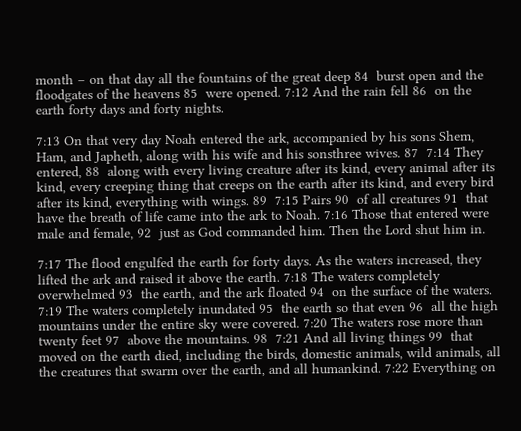month – on that day all the fountains of the great deep 84  burst open and the floodgates of the heavens 85  were opened. 7:12 And the rain fell 86  on the earth forty days and forty nights.

7:13 On that very day Noah entered the ark, accompanied by his sons Shem, Ham, and Japheth, along with his wife and his sonsthree wives. 87  7:14 They entered, 88  along with every living creature after its kind, every animal after its kind, every creeping thing that creeps on the earth after its kind, and every bird after its kind, everything with wings. 89  7:15 Pairs 90  of all creatures 91  that have the breath of life came into the ark to Noah. 7:16 Those that entered were male and female, 92  just as God commanded him. Then the Lord shut him in.

7:17 The flood engulfed the earth for forty days. As the waters increased, they lifted the ark and raised it above the earth. 7:18 The waters completely overwhelmed 93  the earth, and the ark floated 94  on the surface of the waters. 7:19 The waters completely inundated 95  the earth so that even 96  all the high mountains under the entire sky were covered. 7:20 The waters rose more than twenty feet 97  above the mountains. 98  7:21 And all living things 99  that moved on the earth died, including the birds, domestic animals, wild animals, all the creatures that swarm over the earth, and all humankind. 7:22 Everything on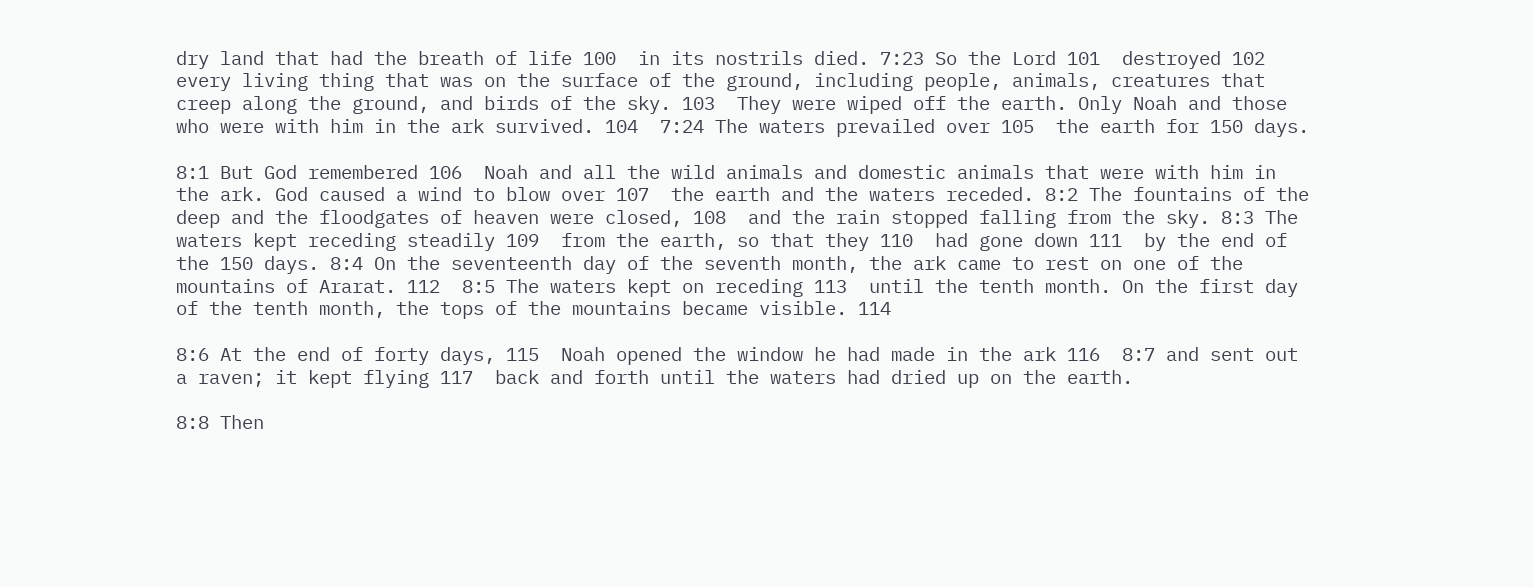dry land that had the breath of life 100  in its nostrils died. 7:23 So the Lord 101  destroyed 102  every living thing that was on the surface of the ground, including people, animals, creatures that creep along the ground, and birds of the sky. 103  They were wiped off the earth. Only Noah and those who were with him in the ark survived. 104  7:24 The waters prevailed over 105  the earth for 150 days.

8:1 But God remembered 106  Noah and all the wild animals and domestic animals that were with him in the ark. God caused a wind to blow over 107  the earth and the waters receded. 8:2 The fountains of the deep and the floodgates of heaven were closed, 108  and the rain stopped falling from the sky. 8:3 The waters kept receding steadily 109  from the earth, so that they 110  had gone down 111  by the end of the 150 days. 8:4 On the seventeenth day of the seventh month, the ark came to rest on one of the mountains of Ararat. 112  8:5 The waters kept on receding 113  until the tenth month. On the first day of the tenth month, the tops of the mountains became visible. 114

8:6 At the end of forty days, 115  Noah opened the window he had made in the ark 116  8:7 and sent out a raven; it kept flying 117  back and forth until the waters had dried up on the earth.

8:8 Then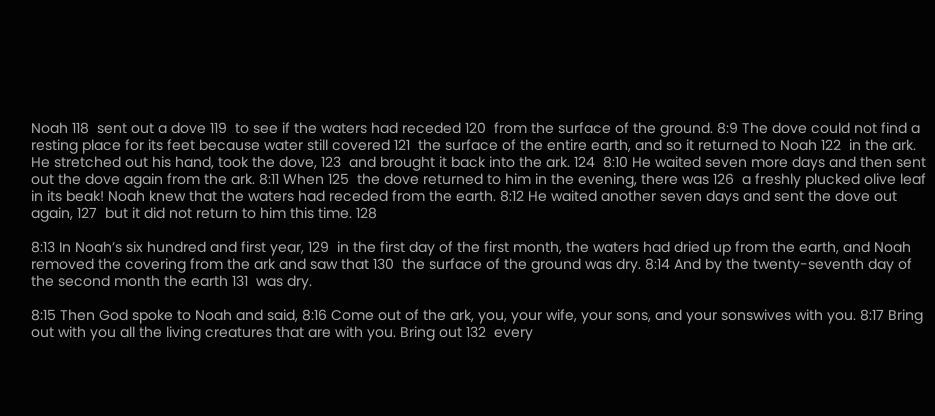Noah 118  sent out a dove 119  to see if the waters had receded 120  from the surface of the ground. 8:9 The dove could not find a resting place for its feet because water still covered 121  the surface of the entire earth, and so it returned to Noah 122  in the ark. He stretched out his hand, took the dove, 123  and brought it back into the ark. 124  8:10 He waited seven more days and then sent out the dove again from the ark. 8:11 When 125  the dove returned to him in the evening, there was 126  a freshly plucked olive leaf in its beak! Noah knew that the waters had receded from the earth. 8:12 He waited another seven days and sent the dove out again, 127  but it did not return to him this time. 128

8:13 In Noah’s six hundred and first year, 129  in the first day of the first month, the waters had dried up from the earth, and Noah removed the covering from the ark and saw that 130  the surface of the ground was dry. 8:14 And by the twenty-seventh day of the second month the earth 131  was dry.

8:15 Then God spoke to Noah and said, 8:16 Come out of the ark, you, your wife, your sons, and your sonswives with you. 8:17 Bring out with you all the living creatures that are with you. Bring out 132  every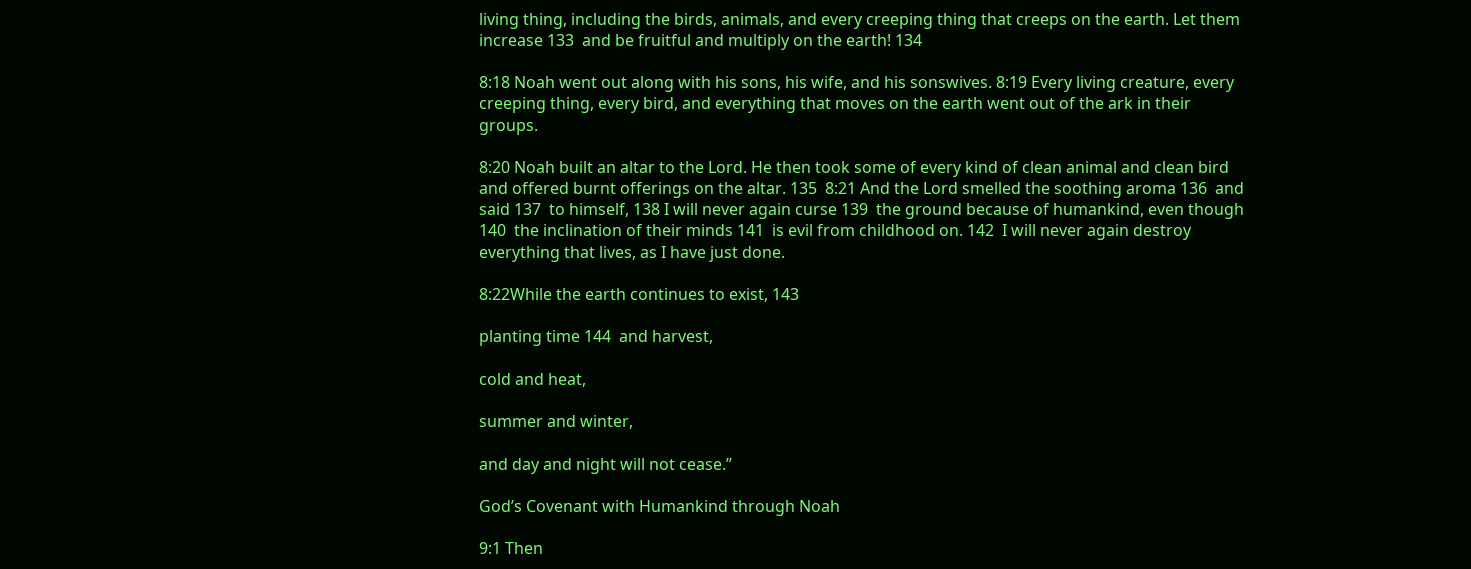living thing, including the birds, animals, and every creeping thing that creeps on the earth. Let them increase 133  and be fruitful and multiply on the earth! 134

8:18 Noah went out along with his sons, his wife, and his sonswives. 8:19 Every living creature, every creeping thing, every bird, and everything that moves on the earth went out of the ark in their groups.

8:20 Noah built an altar to the Lord. He then took some of every kind of clean animal and clean bird and offered burnt offerings on the altar. 135  8:21 And the Lord smelled the soothing aroma 136  and said 137  to himself, 138 I will never again curse 139  the ground because of humankind, even though 140  the inclination of their minds 141  is evil from childhood on. 142  I will never again destroy everything that lives, as I have just done.

8:22While the earth continues to exist, 143

planting time 144  and harvest,

cold and heat,

summer and winter,

and day and night will not cease.”

God’s Covenant with Humankind through Noah

9:1 Then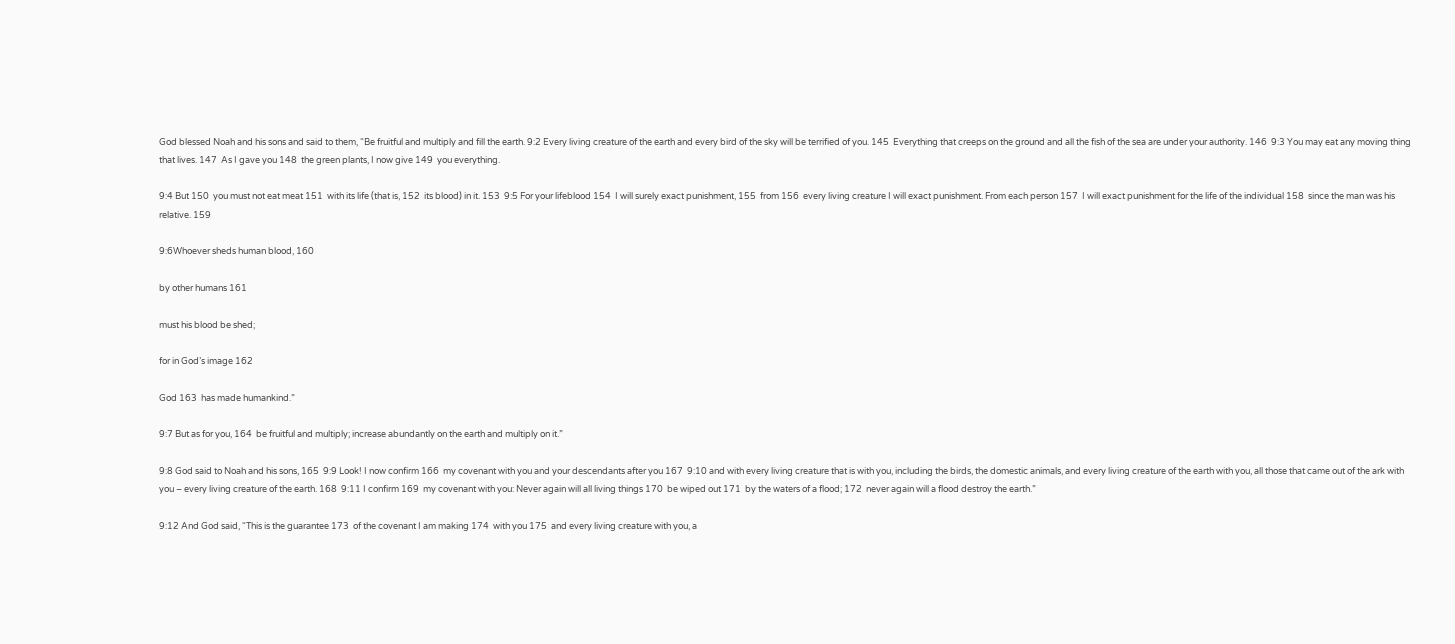God blessed Noah and his sons and said to them, “Be fruitful and multiply and fill the earth. 9:2 Every living creature of the earth and every bird of the sky will be terrified of you. 145  Everything that creeps on the ground and all the fish of the sea are under your authority. 146  9:3 You may eat any moving thing that lives. 147  As I gave you 148  the green plants, I now give 149  you everything.

9:4 But 150  you must not eat meat 151  with its life (that is, 152  its blood) in it. 153  9:5 For your lifeblood 154  I will surely exact punishment, 155  from 156  every living creature I will exact punishment. From each person 157  I will exact punishment for the life of the individual 158  since the man was his relative. 159

9:6Whoever sheds human blood, 160

by other humans 161

must his blood be shed;

for in God’s image 162

God 163  has made humankind.”

9:7 But as for you, 164  be fruitful and multiply; increase abundantly on the earth and multiply on it.”

9:8 God said to Noah and his sons, 165  9:9 Look! I now confirm 166  my covenant with you and your descendants after you 167  9:10 and with every living creature that is with you, including the birds, the domestic animals, and every living creature of the earth with you, all those that came out of the ark with you – every living creature of the earth. 168  9:11 I confirm 169  my covenant with you: Never again will all living things 170  be wiped out 171  by the waters of a flood; 172  never again will a flood destroy the earth.”

9:12 And God said, “This is the guarantee 173  of the covenant I am making 174  with you 175  and every living creature with you, a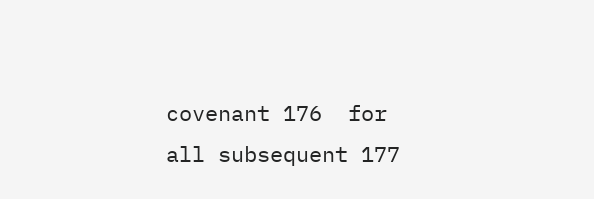covenant 176  for all subsequent 177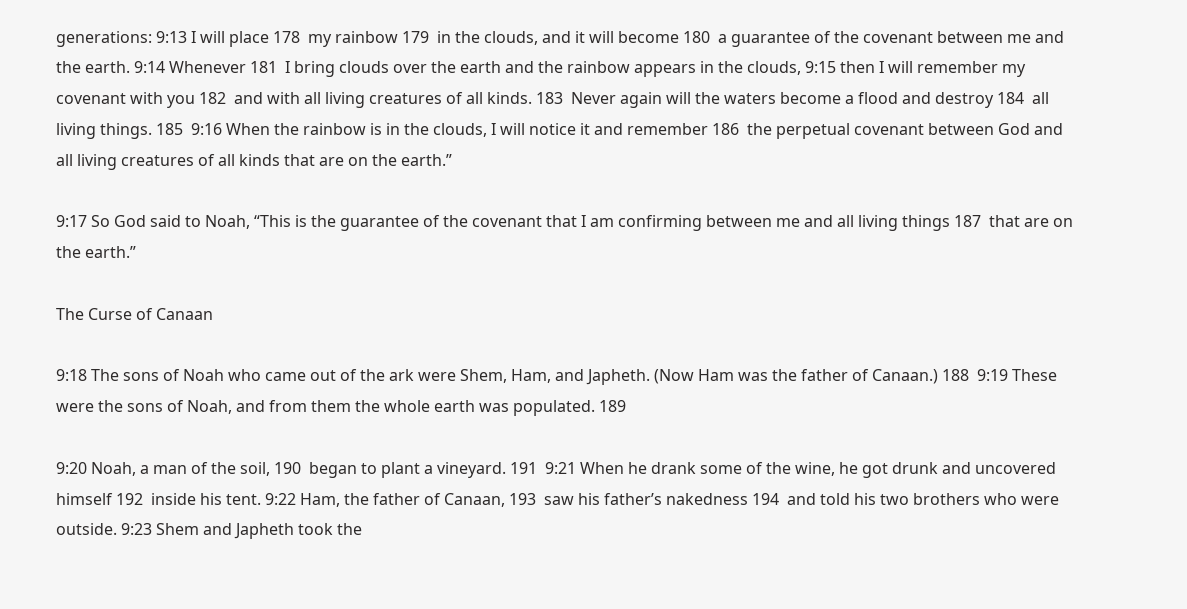generations: 9:13 I will place 178  my rainbow 179  in the clouds, and it will become 180  a guarantee of the covenant between me and the earth. 9:14 Whenever 181  I bring clouds over the earth and the rainbow appears in the clouds, 9:15 then I will remember my covenant with you 182  and with all living creatures of all kinds. 183  Never again will the waters become a flood and destroy 184  all living things. 185  9:16 When the rainbow is in the clouds, I will notice it and remember 186  the perpetual covenant between God and all living creatures of all kinds that are on the earth.”

9:17 So God said to Noah, “This is the guarantee of the covenant that I am confirming between me and all living things 187  that are on the earth.”

The Curse of Canaan

9:18 The sons of Noah who came out of the ark were Shem, Ham, and Japheth. (Now Ham was the father of Canaan.) 188  9:19 These were the sons of Noah, and from them the whole earth was populated. 189

9:20 Noah, a man of the soil, 190  began to plant a vineyard. 191  9:21 When he drank some of the wine, he got drunk and uncovered himself 192  inside his tent. 9:22 Ham, the father of Canaan, 193  saw his father’s nakedness 194  and told his two brothers who were outside. 9:23 Shem and Japheth took the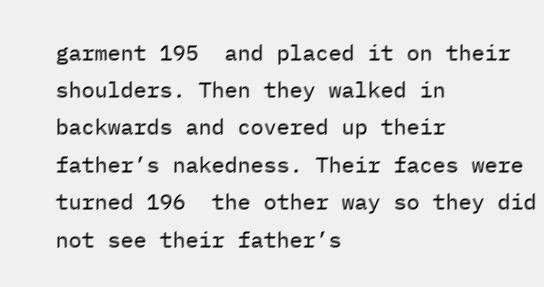garment 195  and placed it on their shoulders. Then they walked in backwards and covered up their father’s nakedness. Their faces were turned 196  the other way so they did not see their father’s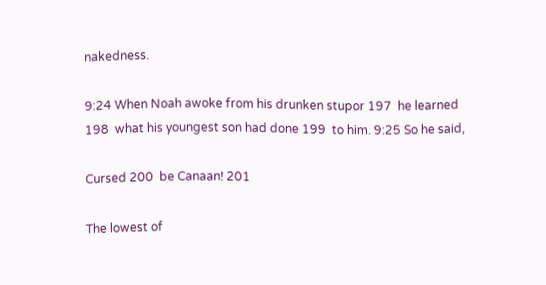nakedness.

9:24 When Noah awoke from his drunken stupor 197  he learned 198  what his youngest son had done 199  to him. 9:25 So he said,

Cursed 200  be Canaan! 201

The lowest of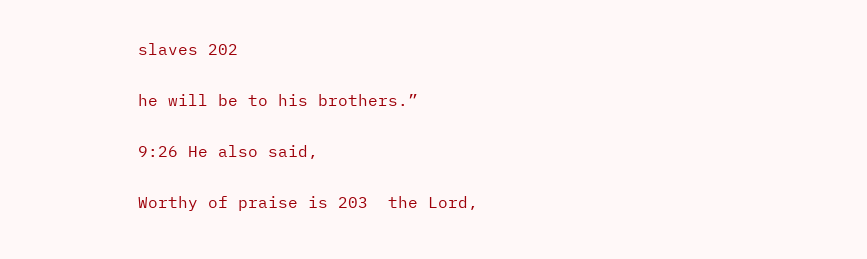slaves 202

he will be to his brothers.”

9:26 He also said,

Worthy of praise is 203  the Lord,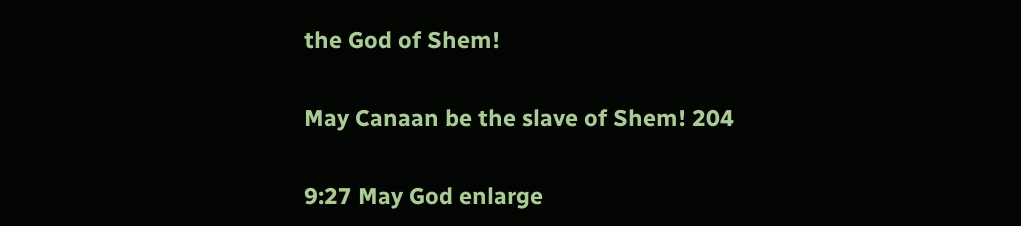the God of Shem!

May Canaan be the slave of Shem! 204

9:27 May God enlarge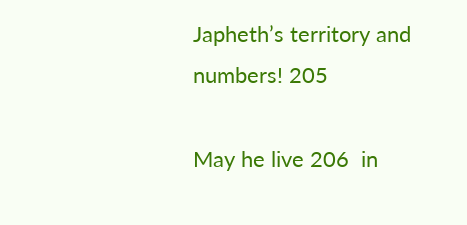Japheth’s territory and numbers! 205

May he live 206  in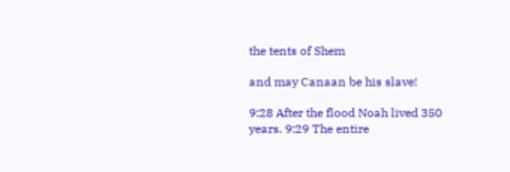the tents of Shem

and may Canaan be his slave!

9:28 After the flood Noah lived 350 years. 9:29 The entire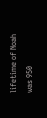lifetime of Noah was 950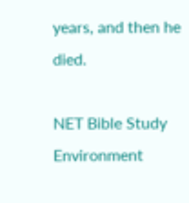years, and then he died.

NET Bible Study Environment